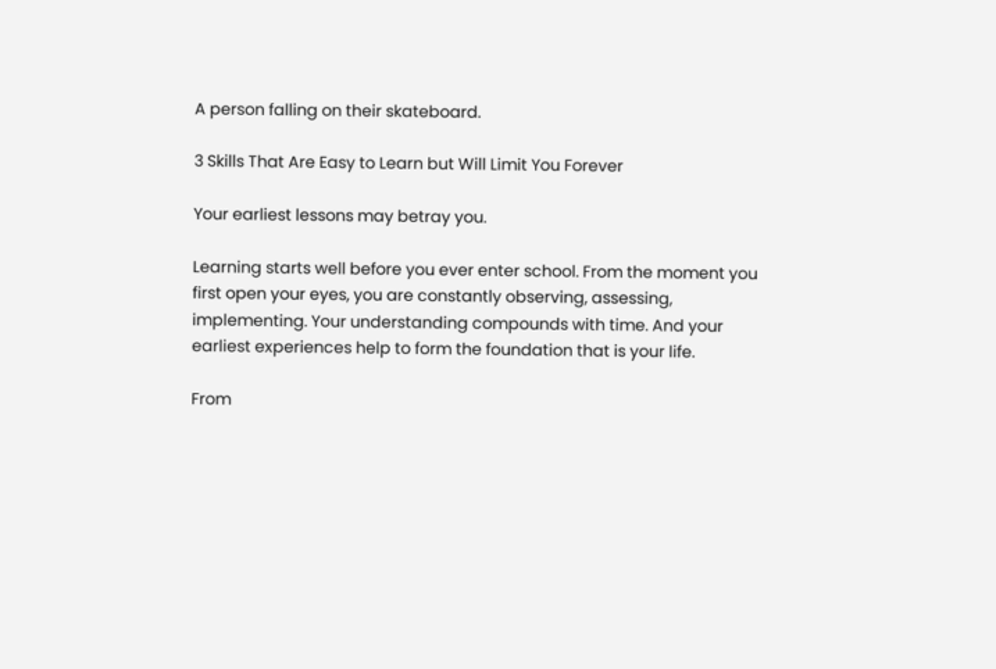A person falling on their skateboard.

3 Skills That Are Easy to Learn but Will Limit You Forever

Your earliest lessons may betray you.

Learning starts well before you ever enter school. From the moment you first open your eyes, you are constantly observing, assessing, implementing. Your understanding compounds with time. And your earliest experiences help to form the foundation that is your life.

From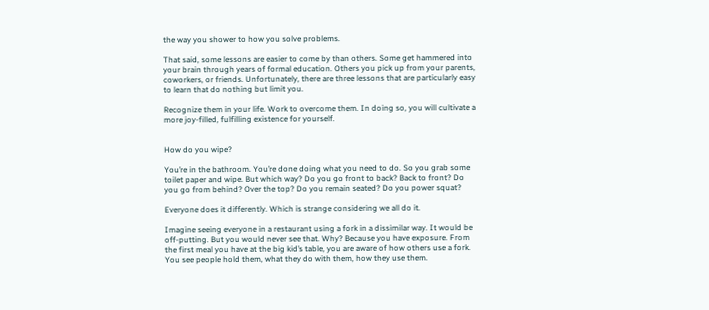the way you shower to how you solve problems.

That said, some lessons are easier to come by than others. Some get hammered into your brain through years of formal education. Others you pick up from your parents, coworkers, or friends. Unfortunately, there are three lessons that are particularly easy to learn that do nothing but limit you.

Recognize them in your life. Work to overcome them. In doing so, you will cultivate a more joy-filled, fulfilling existence for yourself.


How do you wipe?

You’re in the bathroom. You’re done doing what you need to do. So you grab some toilet paper and wipe. But which way? Do you go front to back? Back to front? Do you go from behind? Over the top? Do you remain seated? Do you power squat?

Everyone does it differently. Which is strange considering we all do it.

Imagine seeing everyone in a restaurant using a fork in a dissimilar way. It would be off-putting. But you would never see that. Why? Because you have exposure. From the first meal you have at the big kid’s table, you are aware of how others use a fork. You see people hold them, what they do with them, how they use them.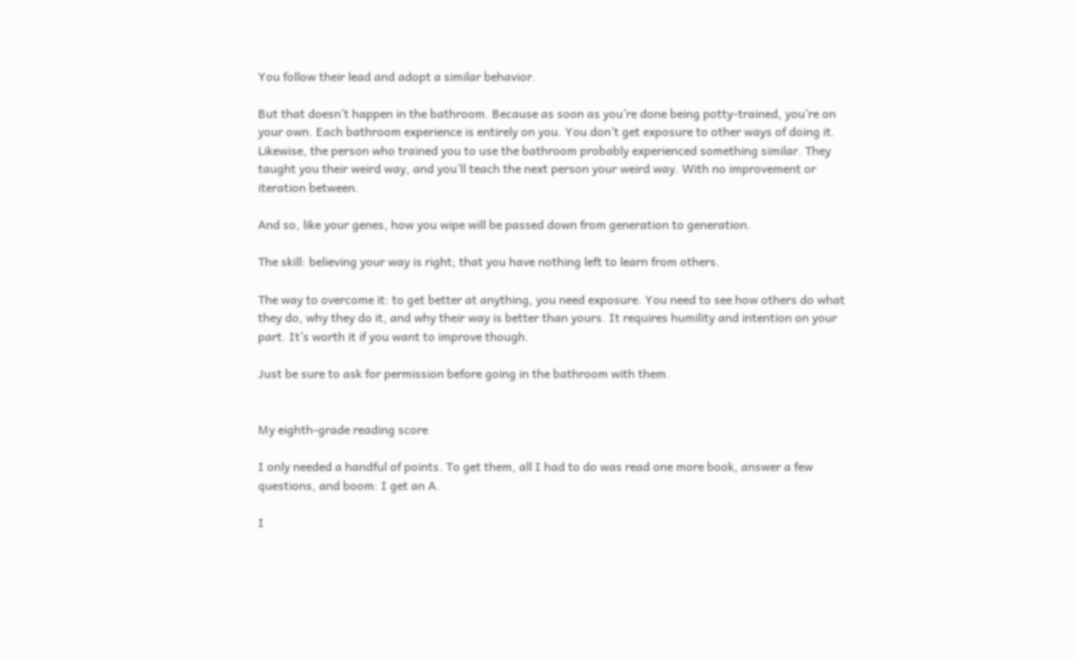You follow their lead and adopt a similar behavior.

But that doesn’t happen in the bathroom. Because as soon as you’re done being potty-trained, you’re on your own. Each bathroom experience is entirely on you. You don’t get exposure to other ways of doing it. Likewise, the person who trained you to use the bathroom probably experienced something similar. They taught you their weird way, and you’ll teach the next person your weird way. With no improvement or iteration between.

And so, like your genes, how you wipe will be passed down from generation to generation.

The skill: believing your way is right; that you have nothing left to learn from others.

The way to overcome it: to get better at anything, you need exposure. You need to see how others do what they do, why they do it, and why their way is better than yours. It requires humility and intention on your part. It’s worth it if you want to improve though.

Just be sure to ask for permission before going in the bathroom with them.


My eighth-grade reading score

I only needed a handful of points. To get them, all I had to do was read one more book, answer a few questions, and boom: I get an A.

I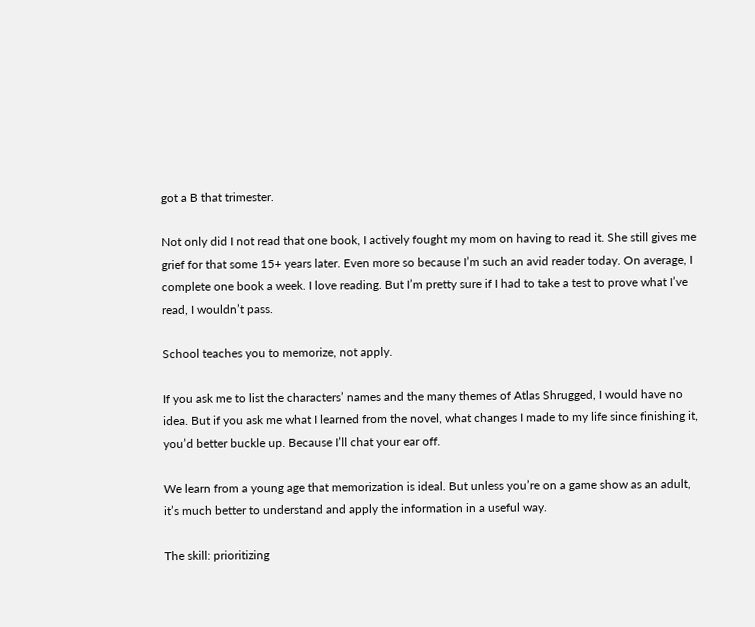got a B that trimester.

Not only did I not read that one book, I actively fought my mom on having to read it. She still gives me grief for that some 15+ years later. Even more so because I’m such an avid reader today. On average, I complete one book a week. I love reading. But I’m pretty sure if I had to take a test to prove what I’ve read, I wouldn’t pass.

School teaches you to memorize, not apply.

If you ask me to list the characters’ names and the many themes of Atlas Shrugged, I would have no idea. But if you ask me what I learned from the novel, what changes I made to my life since finishing it, you’d better buckle up. Because I’ll chat your ear off.

We learn from a young age that memorization is ideal. But unless you’re on a game show as an adult, it’s much better to understand and apply the information in a useful way.

The skill: prioritizing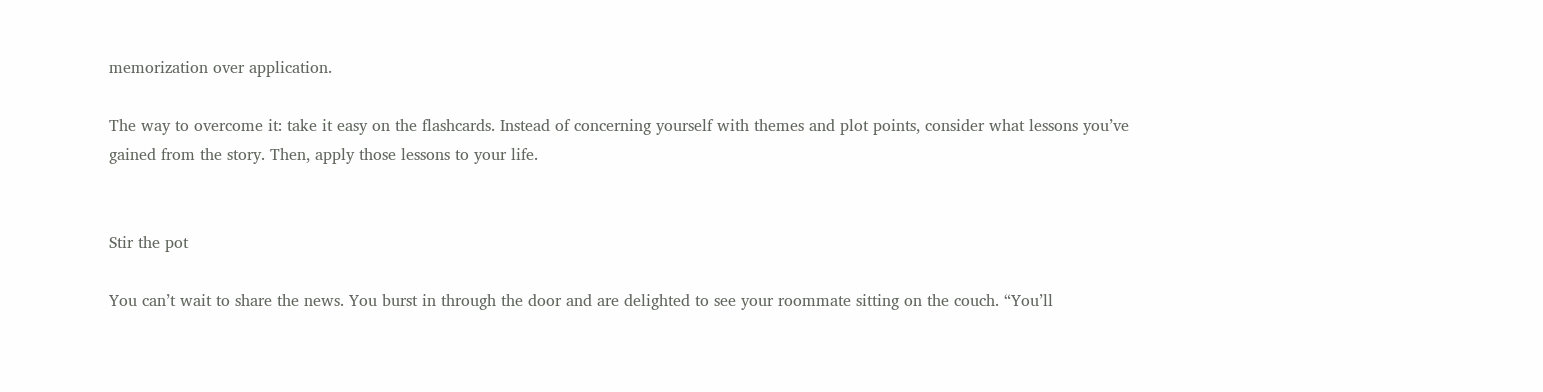memorization over application.

The way to overcome it: take it easy on the flashcards. Instead of concerning yourself with themes and plot points, consider what lessons you’ve gained from the story. Then, apply those lessons to your life.


Stir the pot

You can’t wait to share the news. You burst in through the door and are delighted to see your roommate sitting on the couch. “You’ll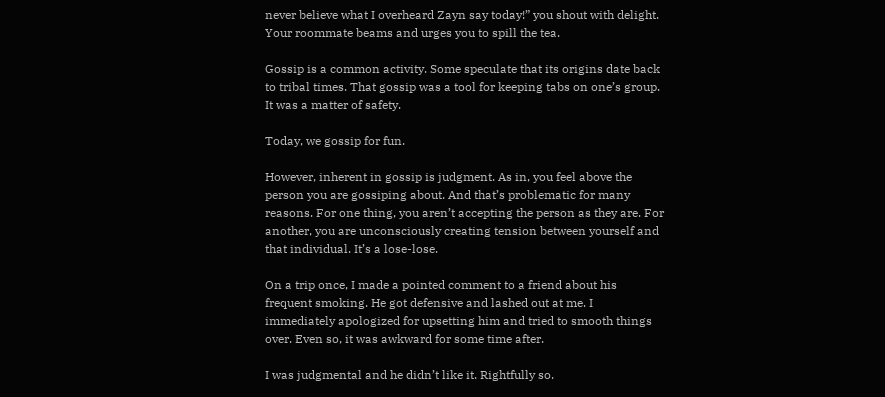never believe what I overheard Zayn say today!” you shout with delight. Your roommate beams and urges you to spill the tea.

Gossip is a common activity. Some speculate that its origins date back to tribal times. That gossip was a tool for keeping tabs on one’s group. It was a matter of safety.

Today, we gossip for fun.

However, inherent in gossip is judgment. As in, you feel above the person you are gossiping about. And that’s problematic for many reasons. For one thing, you aren’t accepting the person as they are. For another, you are unconsciously creating tension between yourself and that individual. It’s a lose-lose.

On a trip once, I made a pointed comment to a friend about his frequent smoking. He got defensive and lashed out at me. I immediately apologized for upsetting him and tried to smooth things over. Even so, it was awkward for some time after.

I was judgmental and he didn’t like it. Rightfully so.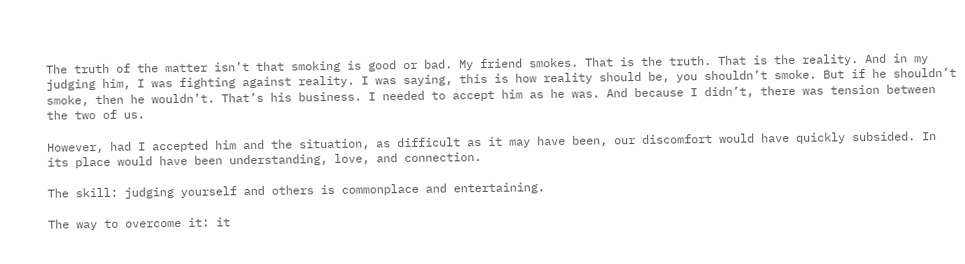The truth of the matter isn’t that smoking is good or bad. My friend smokes. That is the truth. That is the reality. And in my judging him, I was fighting against reality. I was saying, this is how reality should be, you shouldn’t smoke. But if he shouldn’t smoke, then he wouldn’t. That’s his business. I needed to accept him as he was. And because I didn’t, there was tension between the two of us.

However, had I accepted him and the situation, as difficult as it may have been, our discomfort would have quickly subsided. In its place would have been understanding, love, and connection.

The skill: judging yourself and others is commonplace and entertaining.

The way to overcome it: it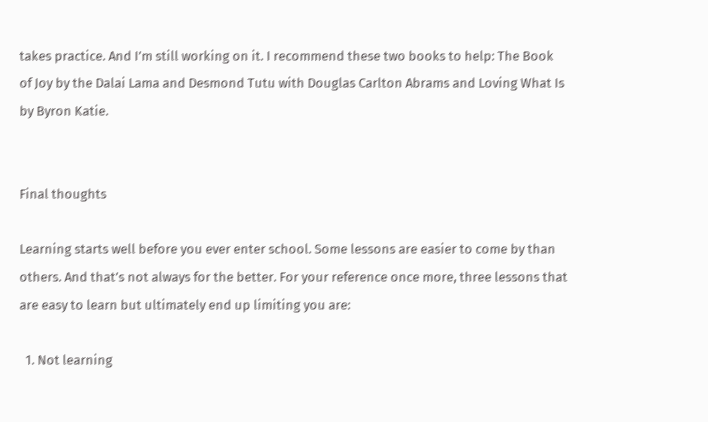takes practice. And I’m still working on it. I recommend these two books to help: The Book of Joy by the Dalai Lama and Desmond Tutu with Douglas Carlton Abrams and Loving What Is by Byron Katie.


Final thoughts

Learning starts well before you ever enter school. Some lessons are easier to come by than others. And that’s not always for the better. For your reference once more, three lessons that are easy to learn but ultimately end up limiting you are:

  1. Not learning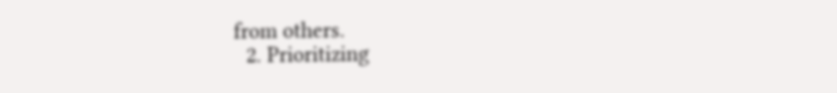from others.
  2. Prioritizing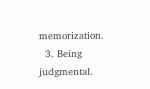memorization.
  3. Being judgmental.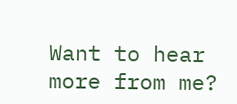Want to hear more from me?